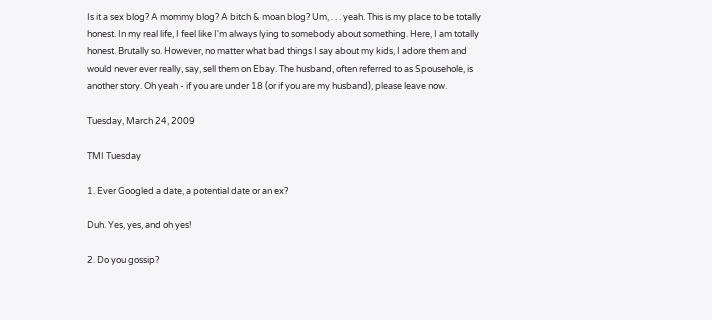Is it a sex blog? A mommy blog? A bitch & moan blog? Um, . . . yeah. This is my place to be totally honest. In my real life, I feel like I'm always lying to somebody about something. Here, I am totally honest. Brutally so. However, no matter what bad things I say about my kids, I adore them and would never ever really, say, sell them on Ebay. The husband, often referred to as Spousehole, is another story. Oh yeah - if you are under 18 (or if you are my husband), please leave now.

Tuesday, March 24, 2009

TMI Tuesday

1. Ever Googled a date, a potential date or an ex?

Duh. Yes, yes, and oh yes!

2. Do you gossip?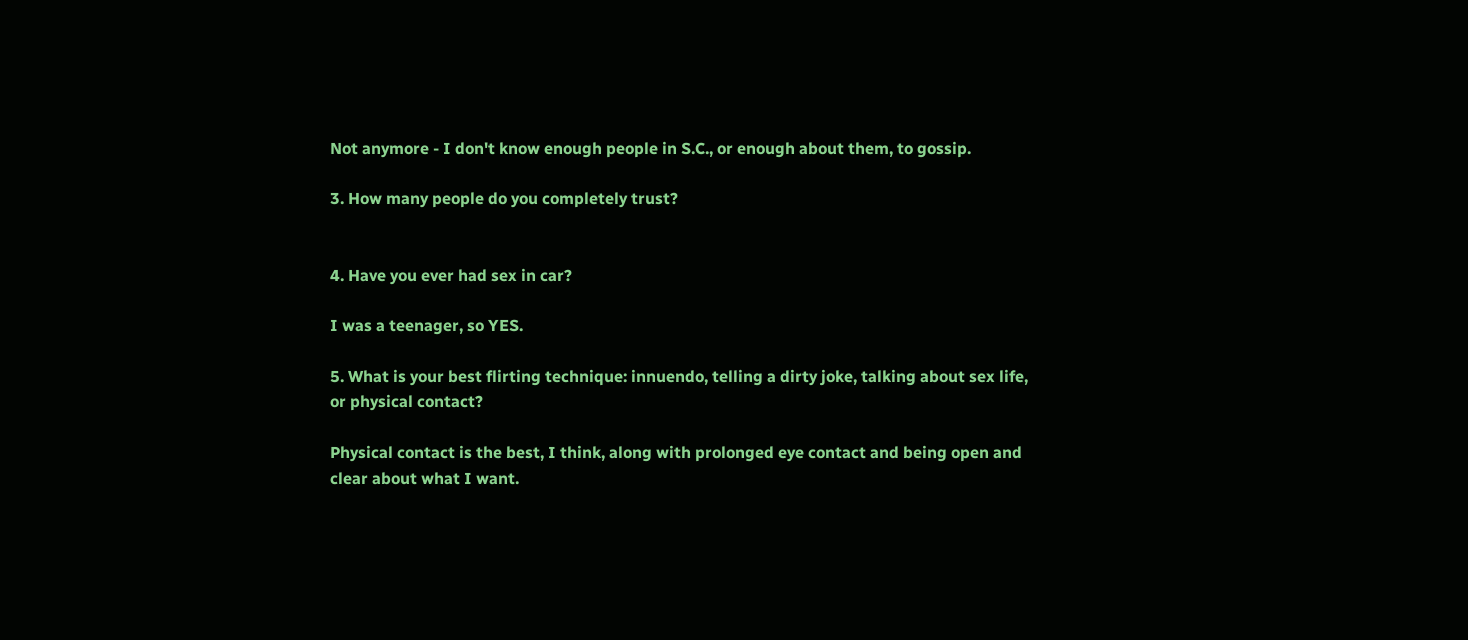Not anymore - I don't know enough people in S.C., or enough about them, to gossip.

3. How many people do you completely trust?


4. Have you ever had sex in car?

I was a teenager, so YES.

5. What is your best flirting technique: innuendo, telling a dirty joke, talking about sex life, or physical contact?

Physical contact is the best, I think, along with prolonged eye contact and being open and clear about what I want.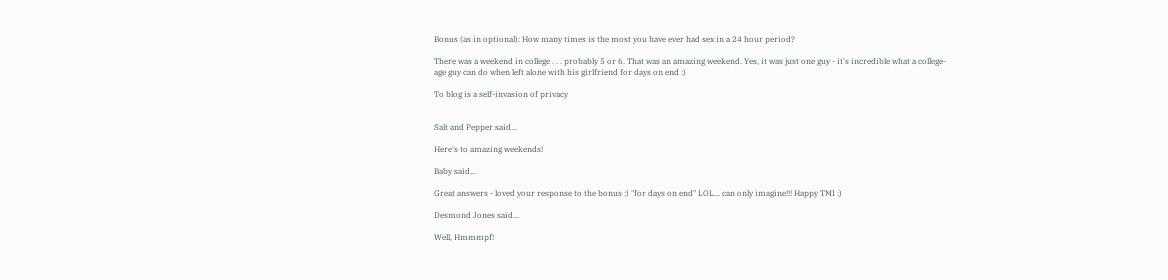Bonus (as in optional): How many times is the most you have ever had sex in a 24 hour period?

There was a weekend in college . . . probably 5 or 6. That was an amazing weekend. Yes, it was just one guy - it's incredible what a college-age guy can do when left alone with his girlfriend for days on end :)

To blog is a self-invasion of privacy


Salt and Pepper said...

Here's to amazing weekends!

Baby said...

Great answers - loved your response to the bonus :) "for days on end" LOL... can only imagine!!! Happy TMI :)

Desmond Jones said...

Well, Hmmmpf!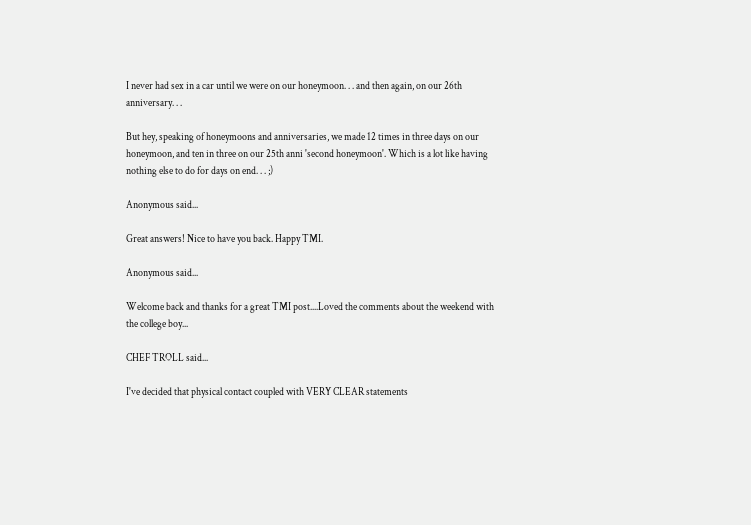I never had sex in a car until we were on our honeymoon. . . and then again, on our 26th anniversary. . .

But hey, speaking of honeymoons and anniversaries, we made 12 times in three days on our honeymoon, and ten in three on our 25th anni 'second honeymoon'. Which is a lot like having nothing else to do for days on end. . . ;)

Anonymous said...

Great answers! Nice to have you back. Happy TMI.

Anonymous said...

Welcome back and thanks for a great TMI post....Loved the comments about the weekend with the college boy...

CHEF TROLL said...

I've decided that physical contact coupled with VERY CLEAR statements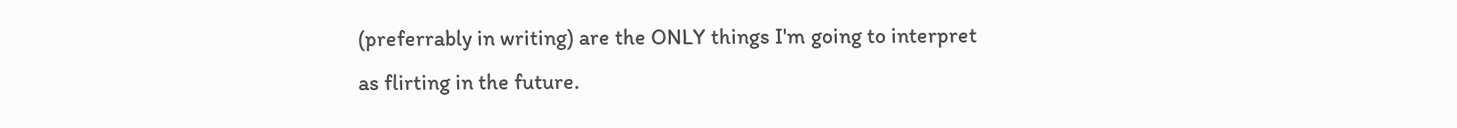(preferrably in writing) are the ONLY things I'm going to interpret as flirting in the future.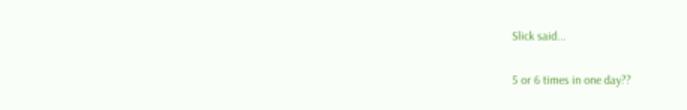Slick said...

5 or 6 times in one day??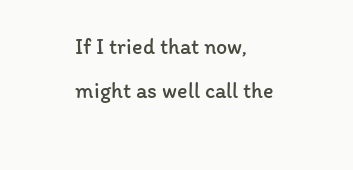If I tried that now, might as well call the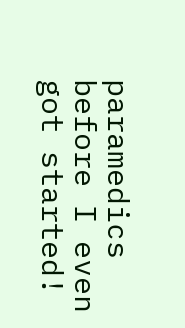paramedics before I even got started!